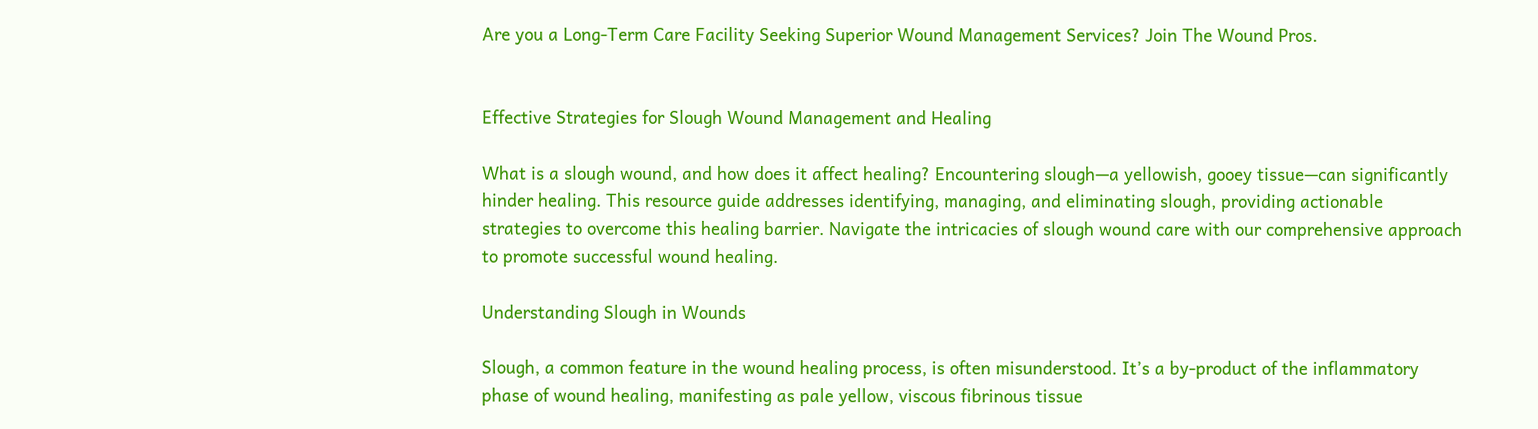Are you a Long-Term Care Facility Seeking Superior Wound Management Services? Join The Wound Pros.


Effective Strategies for Slough Wound Management and Healing

What is a slough wound, and how does it affect healing? Encountering slough—a yellowish, gooey tissue—can significantly hinder healing. This resource guide addresses identifying, managing, and eliminating slough, providing actionable strategies to overcome this healing barrier. Navigate the intricacies of slough wound care with our comprehensive approach to promote successful wound healing.

Understanding Slough in Wounds

Slough, a common feature in the wound healing process, is often misunderstood. It’s a by-product of the inflammatory phase of wound healing, manifesting as pale yellow, viscous fibrinous tissue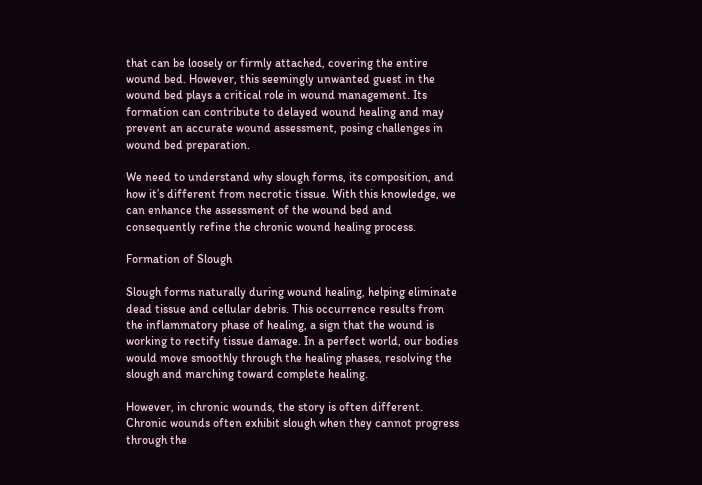that can be loosely or firmly attached, covering the entire wound bed. However, this seemingly unwanted guest in the wound bed plays a critical role in wound management. Its formation can contribute to delayed wound healing and may prevent an accurate wound assessment, posing challenges in wound bed preparation.

We need to understand why slough forms, its composition, and how it’s different from necrotic tissue. With this knowledge, we can enhance the assessment of the wound bed and consequently refine the chronic wound healing process.

Formation of Slough

Slough forms naturally during wound healing, helping eliminate dead tissue and cellular debris. This occurrence results from the inflammatory phase of healing, a sign that the wound is working to rectify tissue damage. In a perfect world, our bodies would move smoothly through the healing phases, resolving the slough and marching toward complete healing.

However, in chronic wounds, the story is often different. Chronic wounds often exhibit slough when they cannot progress through the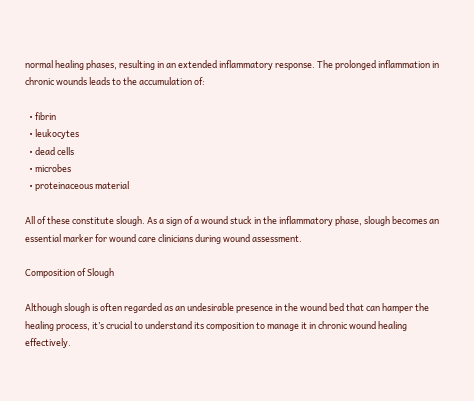normal healing phases, resulting in an extended inflammatory response. The prolonged inflammation in chronic wounds leads to the accumulation of:

  • fibrin
  • leukocytes
  • dead cells
  • microbes
  • proteinaceous material

All of these constitute slough. As a sign of a wound stuck in the inflammatory phase, slough becomes an essential marker for wound care clinicians during wound assessment.

Composition of Slough

Although slough is often regarded as an undesirable presence in the wound bed that can hamper the healing process, it’s crucial to understand its composition to manage it in chronic wound healing effectively.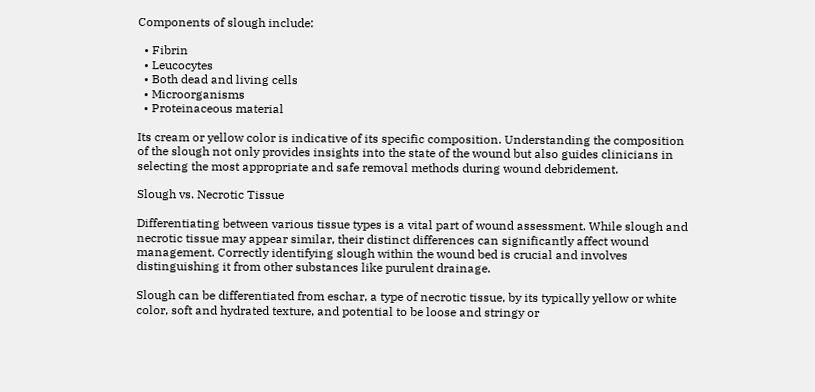Components of slough include:

  • Fibrin
  • Leucocytes
  • Both dead and living cells
  • Microorganisms
  • Proteinaceous material

Its cream or yellow color is indicative of its specific composition. Understanding the composition of the slough not only provides insights into the state of the wound but also guides clinicians in selecting the most appropriate and safe removal methods during wound debridement.

Slough vs. Necrotic Tissue

Differentiating between various tissue types is a vital part of wound assessment. While slough and necrotic tissue may appear similar, their distinct differences can significantly affect wound management. Correctly identifying slough within the wound bed is crucial and involves distinguishing it from other substances like purulent drainage.

Slough can be differentiated from eschar, a type of necrotic tissue, by its typically yellow or white color, soft and hydrated texture, and potential to be loose and stringy or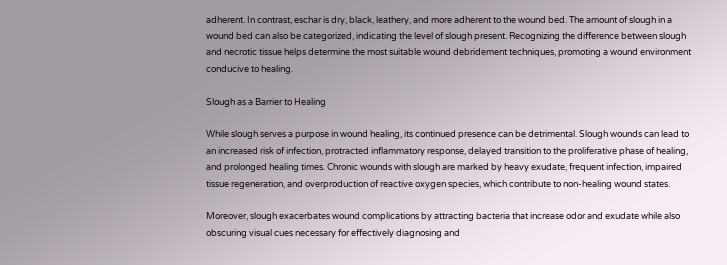adherent. In contrast, eschar is dry, black, leathery, and more adherent to the wound bed. The amount of slough in a wound bed can also be categorized, indicating the level of slough present. Recognizing the difference between slough and necrotic tissue helps determine the most suitable wound debridement techniques, promoting a wound environment conducive to healing.

Slough as a Barrier to Healing

While slough serves a purpose in wound healing, its continued presence can be detrimental. Slough wounds can lead to an increased risk of infection, protracted inflammatory response, delayed transition to the proliferative phase of healing, and prolonged healing times. Chronic wounds with slough are marked by heavy exudate, frequent infection, impaired tissue regeneration, and overproduction of reactive oxygen species, which contribute to non-healing wound states.

Moreover, slough exacerbates wound complications by attracting bacteria that increase odor and exudate while also obscuring visual cues necessary for effectively diagnosing and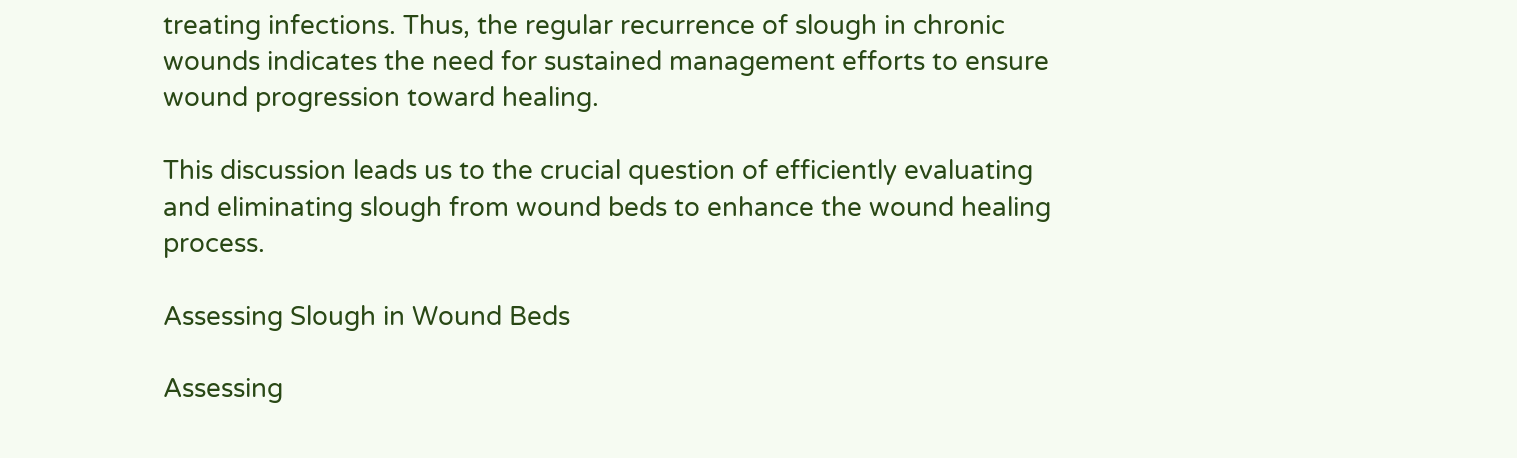treating infections. Thus, the regular recurrence of slough in chronic wounds indicates the need for sustained management efforts to ensure wound progression toward healing.

This discussion leads us to the crucial question of efficiently evaluating and eliminating slough from wound beds to enhance the wound healing process.

Assessing Slough in Wound Beds

Assessing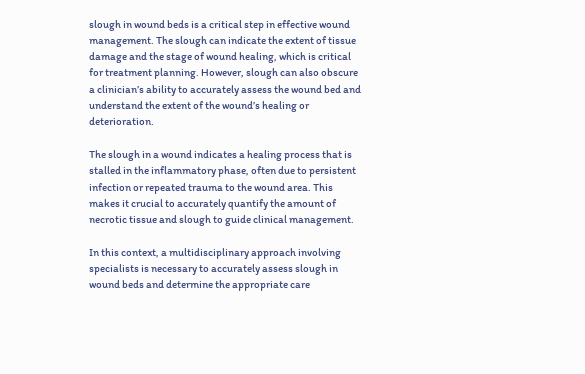slough in wound beds is a critical step in effective wound management. The slough can indicate the extent of tissue damage and the stage of wound healing, which is critical for treatment planning. However, slough can also obscure a clinician’s ability to accurately assess the wound bed and understand the extent of the wound’s healing or deterioration.

The slough in a wound indicates a healing process that is stalled in the inflammatory phase, often due to persistent infection or repeated trauma to the wound area. This makes it crucial to accurately quantify the amount of necrotic tissue and slough to guide clinical management.

In this context, a multidisciplinary approach involving specialists is necessary to accurately assess slough in wound beds and determine the appropriate care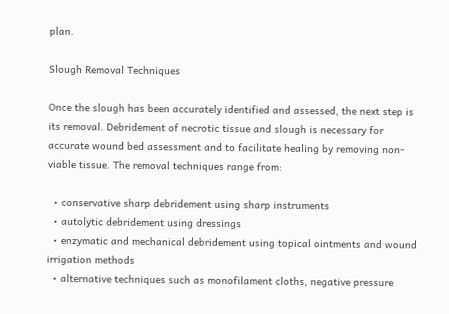plan.

Slough Removal Techniques

Once the slough has been accurately identified and assessed, the next step is its removal. Debridement of necrotic tissue and slough is necessary for accurate wound bed assessment and to facilitate healing by removing non-viable tissue. The removal techniques range from:

  • conservative sharp debridement using sharp instruments
  • autolytic debridement using dressings
  • enzymatic and mechanical debridement using topical ointments and wound irrigation methods
  • alternative techniques such as monofilament cloths, negative pressure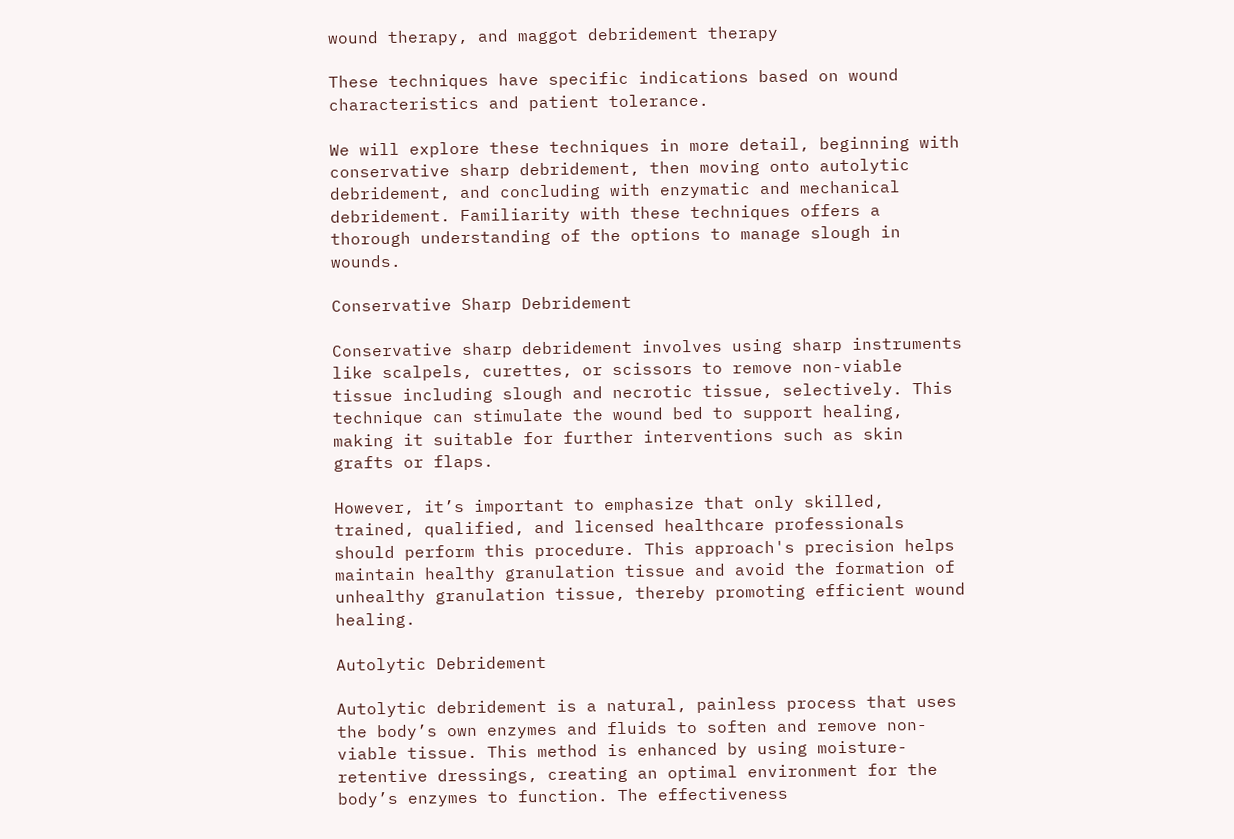wound therapy, and maggot debridement therapy

These techniques have specific indications based on wound characteristics and patient tolerance.

We will explore these techniques in more detail, beginning with conservative sharp debridement, then moving onto autolytic debridement, and concluding with enzymatic and mechanical debridement. Familiarity with these techniques offers a thorough understanding of the options to manage slough in wounds.

Conservative Sharp Debridement

Conservative sharp debridement involves using sharp instruments like scalpels, curettes, or scissors to remove non-viable tissue including slough and necrotic tissue, selectively. This technique can stimulate the wound bed to support healing, making it suitable for further interventions such as skin grafts or flaps.

However, it’s important to emphasize that only skilled, trained, qualified, and licensed healthcare professionals should perform this procedure. This approach's precision helps maintain healthy granulation tissue and avoid the formation of unhealthy granulation tissue, thereby promoting efficient wound healing.

Autolytic Debridement

Autolytic debridement is a natural, painless process that uses the body’s own enzymes and fluids to soften and remove non-viable tissue. This method is enhanced by using moisture-retentive dressings, creating an optimal environment for the body’s enzymes to function. The effectiveness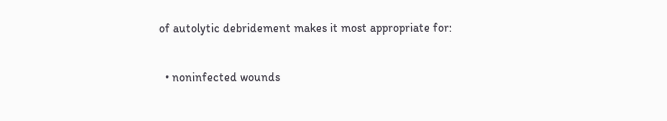of autolytic debridement makes it most appropriate for:

  • noninfected wounds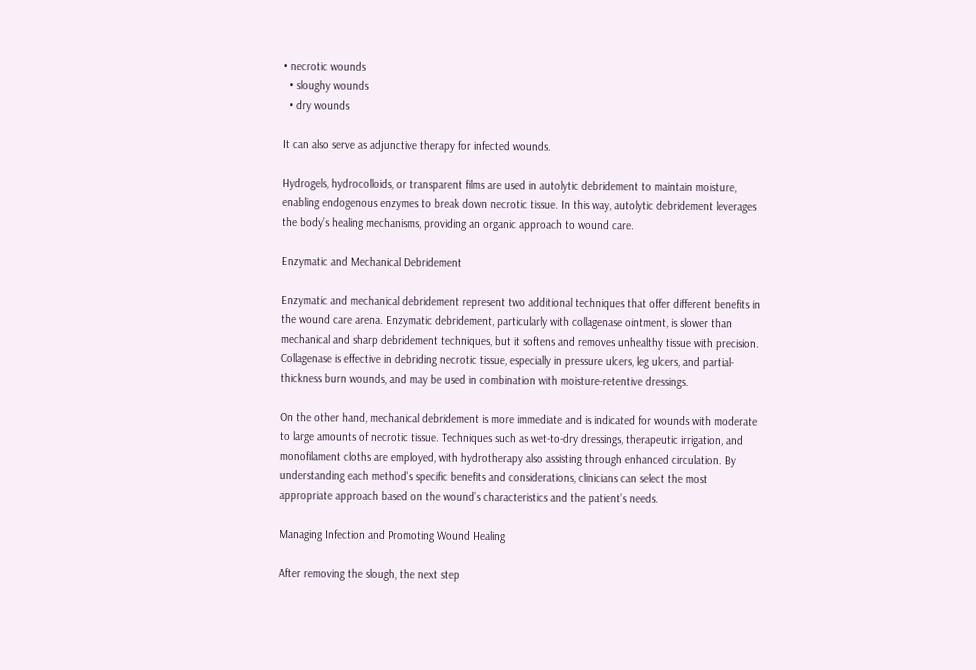• necrotic wounds
  • sloughy wounds
  • dry wounds

It can also serve as adjunctive therapy for infected wounds.

Hydrogels, hydrocolloids, or transparent films are used in autolytic debridement to maintain moisture, enabling endogenous enzymes to break down necrotic tissue. In this way, autolytic debridement leverages the body’s healing mechanisms, providing an organic approach to wound care.

Enzymatic and Mechanical Debridement

Enzymatic and mechanical debridement represent two additional techniques that offer different benefits in the wound care arena. Enzymatic debridement, particularly with collagenase ointment, is slower than mechanical and sharp debridement techniques, but it softens and removes unhealthy tissue with precision. Collagenase is effective in debriding necrotic tissue, especially in pressure ulcers, leg ulcers, and partial-thickness burn wounds, and may be used in combination with moisture-retentive dressings.

On the other hand, mechanical debridement is more immediate and is indicated for wounds with moderate to large amounts of necrotic tissue. Techniques such as wet-to-dry dressings, therapeutic irrigation, and monofilament cloths are employed, with hydrotherapy also assisting through enhanced circulation. By understanding each method's specific benefits and considerations, clinicians can select the most appropriate approach based on the wound’s characteristics and the patient’s needs.

Managing Infection and Promoting Wound Healing

After removing the slough, the next step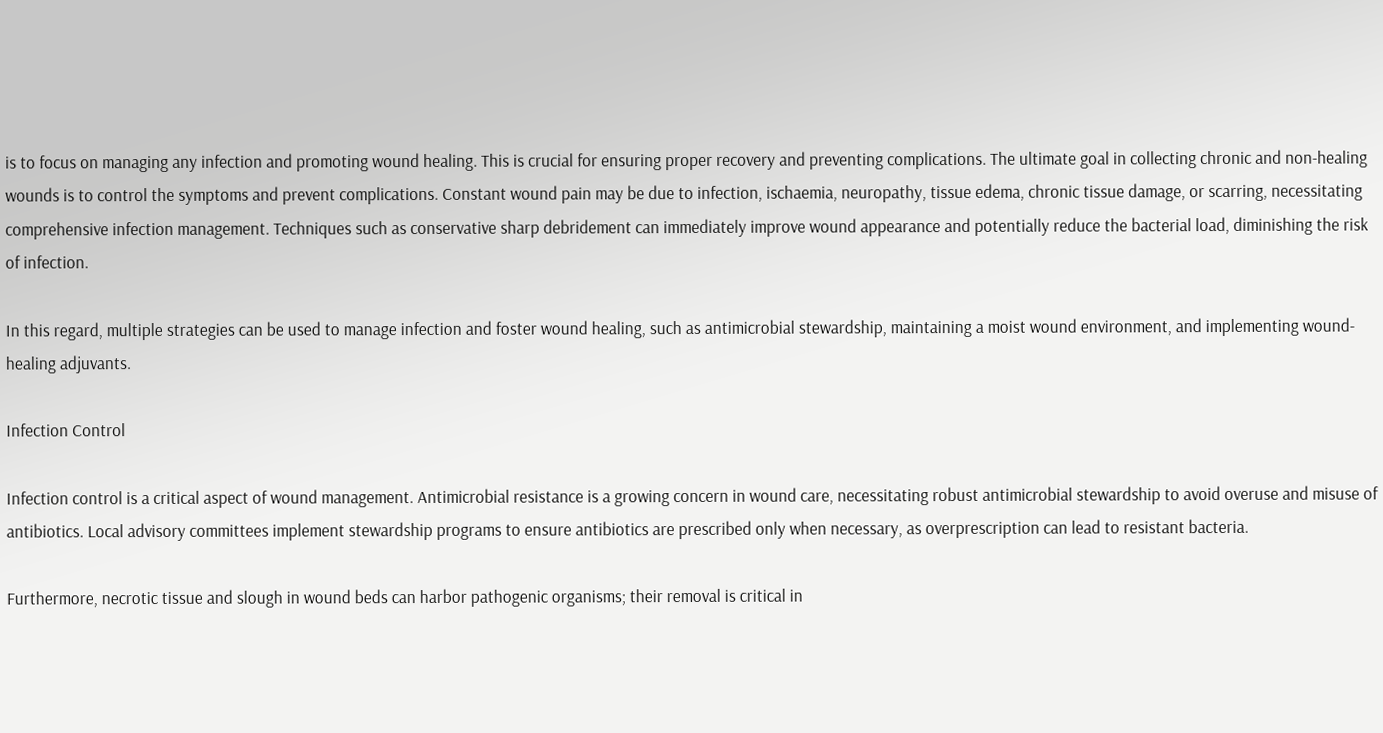is to focus on managing any infection and promoting wound healing. This is crucial for ensuring proper recovery and preventing complications. The ultimate goal in collecting chronic and non-healing wounds is to control the symptoms and prevent complications. Constant wound pain may be due to infection, ischaemia, neuropathy, tissue edema, chronic tissue damage, or scarring, necessitating comprehensive infection management. Techniques such as conservative sharp debridement can immediately improve wound appearance and potentially reduce the bacterial load, diminishing the risk of infection.

In this regard, multiple strategies can be used to manage infection and foster wound healing, such as antimicrobial stewardship, maintaining a moist wound environment, and implementing wound-healing adjuvants.

Infection Control

Infection control is a critical aspect of wound management. Antimicrobial resistance is a growing concern in wound care, necessitating robust antimicrobial stewardship to avoid overuse and misuse of antibiotics. Local advisory committees implement stewardship programs to ensure antibiotics are prescribed only when necessary, as overprescription can lead to resistant bacteria.

Furthermore, necrotic tissue and slough in wound beds can harbor pathogenic organisms; their removal is critical in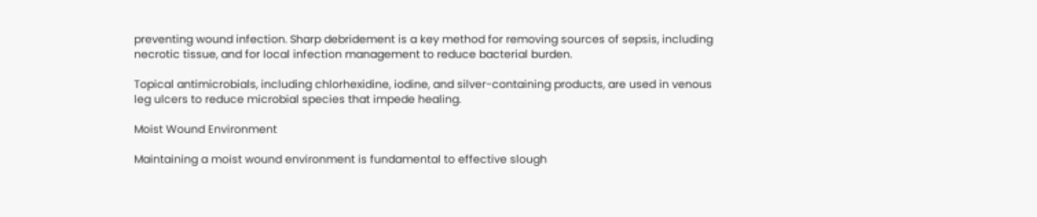preventing wound infection. Sharp debridement is a key method for removing sources of sepsis, including necrotic tissue, and for local infection management to reduce bacterial burden.

Topical antimicrobials, including chlorhexidine, iodine, and silver-containing products, are used in venous leg ulcers to reduce microbial species that impede healing.

Moist Wound Environment

Maintaining a moist wound environment is fundamental to effective slough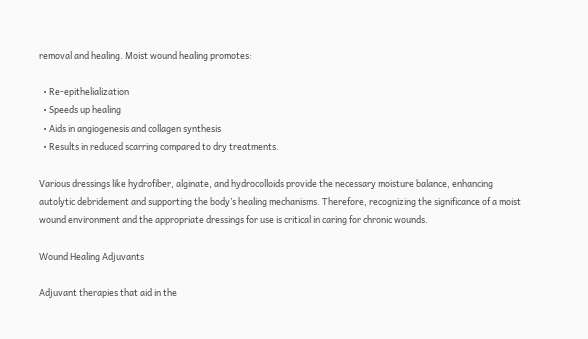removal and healing. Moist wound healing promotes:

  • Re-epithelialization
  • Speeds up healing
  • Aids in angiogenesis and collagen synthesis
  • Results in reduced scarring compared to dry treatments.

Various dressings like hydrofiber, alginate, and hydrocolloids provide the necessary moisture balance, enhancing autolytic debridement and supporting the body’s healing mechanisms. Therefore, recognizing the significance of a moist wound environment and the appropriate dressings for use is critical in caring for chronic wounds.

Wound Healing Adjuvants

Adjuvant therapies that aid in the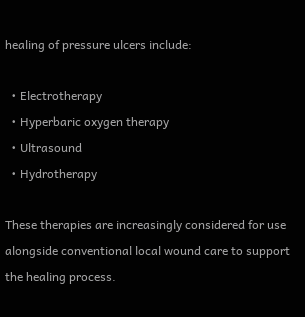healing of pressure ulcers include:

  • Electrotherapy
  • Hyperbaric oxygen therapy
  • Ultrasound
  • Hydrotherapy

These therapies are increasingly considered for use alongside conventional local wound care to support the healing process.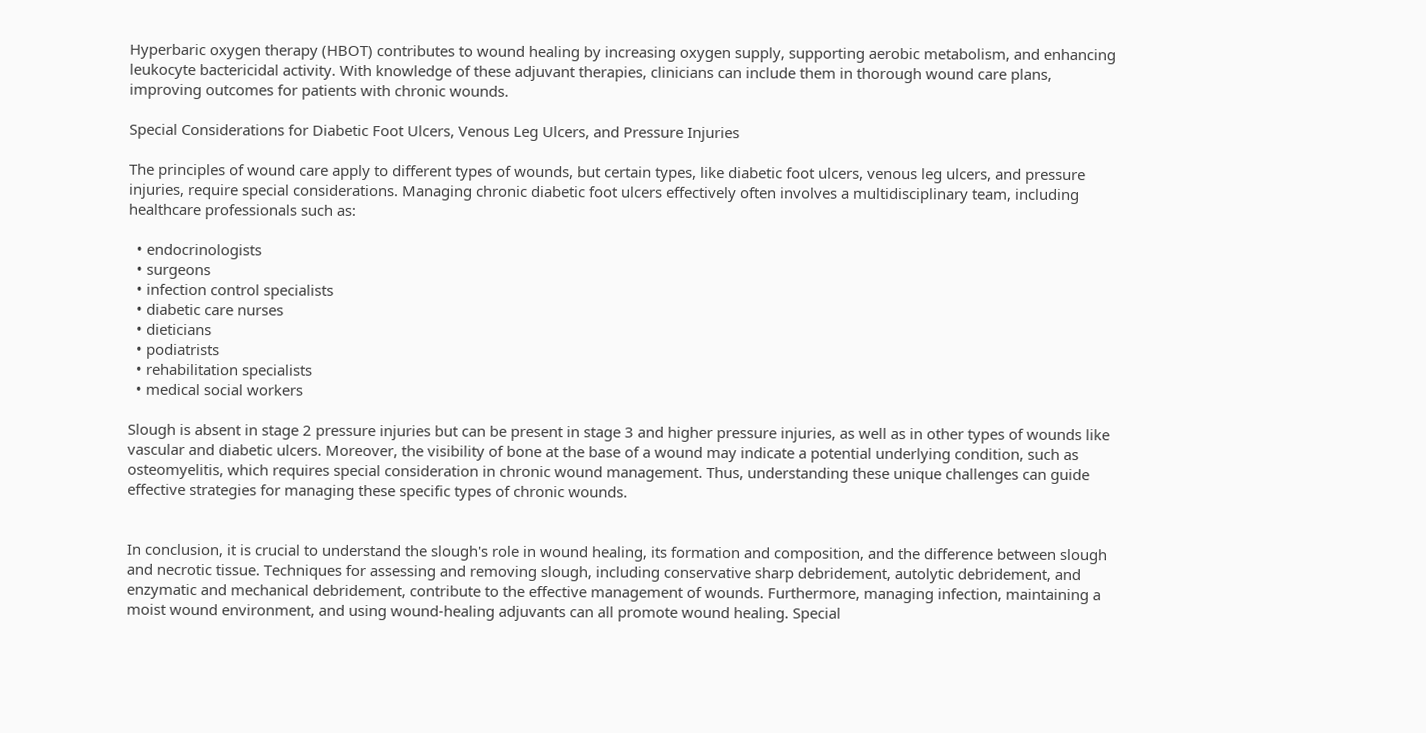Hyperbaric oxygen therapy (HBOT) contributes to wound healing by increasing oxygen supply, supporting aerobic metabolism, and enhancing leukocyte bactericidal activity. With knowledge of these adjuvant therapies, clinicians can include them in thorough wound care plans, improving outcomes for patients with chronic wounds.

Special Considerations for Diabetic Foot Ulcers, Venous Leg Ulcers, and Pressure Injuries

The principles of wound care apply to different types of wounds, but certain types, like diabetic foot ulcers, venous leg ulcers, and pressure injuries, require special considerations. Managing chronic diabetic foot ulcers effectively often involves a multidisciplinary team, including healthcare professionals such as:

  • endocrinologists
  • surgeons
  • infection control specialists
  • diabetic care nurses
  • dieticians
  • podiatrists
  • rehabilitation specialists
  • medical social workers

Slough is absent in stage 2 pressure injuries but can be present in stage 3 and higher pressure injuries, as well as in other types of wounds like vascular and diabetic ulcers. Moreover, the visibility of bone at the base of a wound may indicate a potential underlying condition, such as osteomyelitis, which requires special consideration in chronic wound management. Thus, understanding these unique challenges can guide effective strategies for managing these specific types of chronic wounds.


In conclusion, it is crucial to understand the slough's role in wound healing, its formation and composition, and the difference between slough and necrotic tissue. Techniques for assessing and removing slough, including conservative sharp debridement, autolytic debridement, and enzymatic and mechanical debridement, contribute to the effective management of wounds. Furthermore, managing infection, maintaining a moist wound environment, and using wound-healing adjuvants can all promote wound healing. Special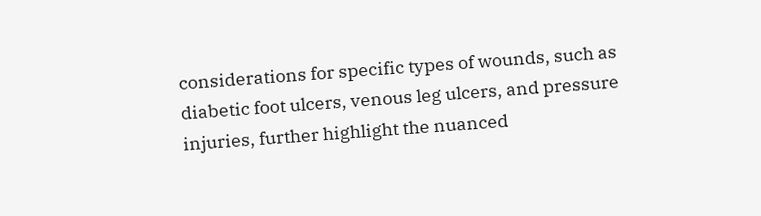considerations for specific types of wounds, such as diabetic foot ulcers, venous leg ulcers, and pressure injuries, further highlight the nuanced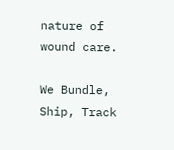nature of wound care.

We Bundle, Ship, Track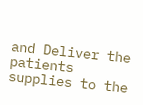and Deliver the patients supplies to the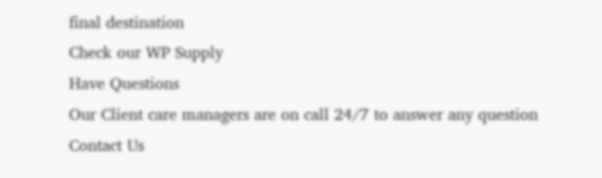final destination
Check our WP Supply
Have Questions
Our Client care managers are on call 24/7 to answer any question
Contact Us